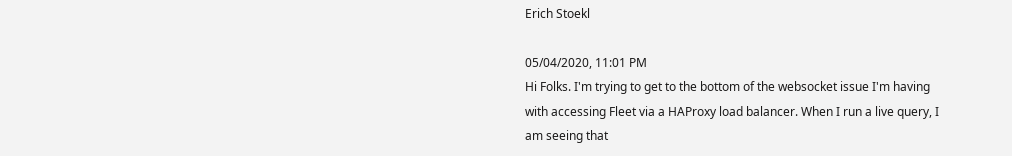Erich Stoekl

05/04/2020, 11:01 PM
Hi Folks. I'm trying to get to the bottom of the websocket issue I'm having with accessing Fleet via a HAProxy load balancer. When I run a live query, I am seeing that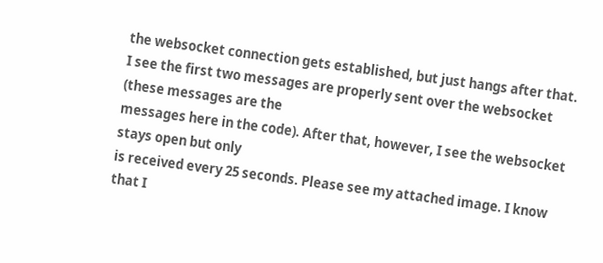the websocket connection gets established, but just hangs after that. I see the first two messages are properly sent over the websocket (these messages are the
messages here in the code). After that, however, I see the websocket stays open but only
is received every 25 seconds. Please see my attached image. I know that I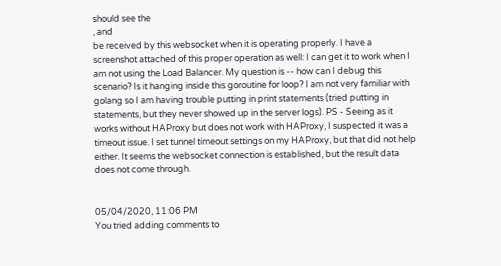should see the
, and
be received by this websocket when it is operating properly. I have a screenshot attached of this proper operation as well: I can get it to work when I am not using the Load Balancer. My question is -- how can I debug this scenario? Is it hanging inside this goroutine for loop? I am not very familiar with golang so I am having trouble putting in print statements (tried putting in
statements, but they never showed up in the server logs). PS - Seeing as it works without HAProxy but does not work with HAProxy, I suspected it was a timeout issue. I set tunnel timeout settings on my HAProxy, but that did not help either. It seems the websocket connection is established, but the result data does not come through.


05/04/2020, 11:06 PM
You tried adding comments to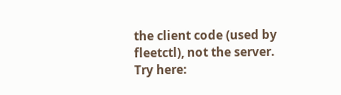the client code (used by fleetctl), not the server. Try here: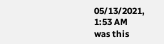05/13/2021, 1:53 AM
was this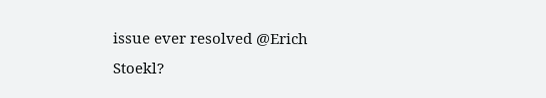issue ever resolved @Erich Stoekl?